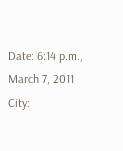Date: 6:14 p.m., March 7, 2011
City: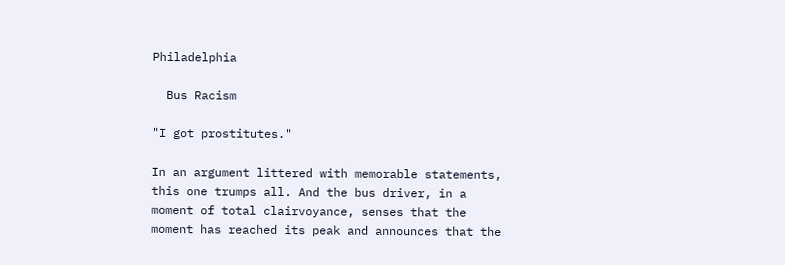Philadelphia

  Bus Racism

"I got prostitutes."

In an argument littered with memorable statements, this one trumps all. And the bus driver, in a moment of total clairvoyance, senses that the moment has reached its peak and announces that the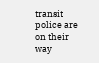transit police are on their way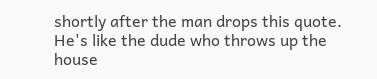shortly after the man drops this quote. He's like the dude who throws up the house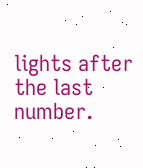lights after the last number.